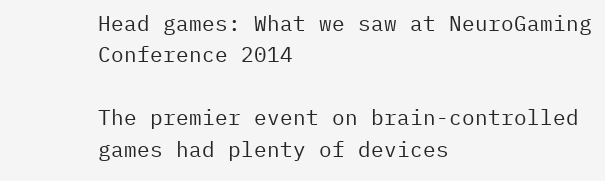Head games: What we saw at NeuroGaming Conference 2014

The premier event on brain-controlled games had plenty of devices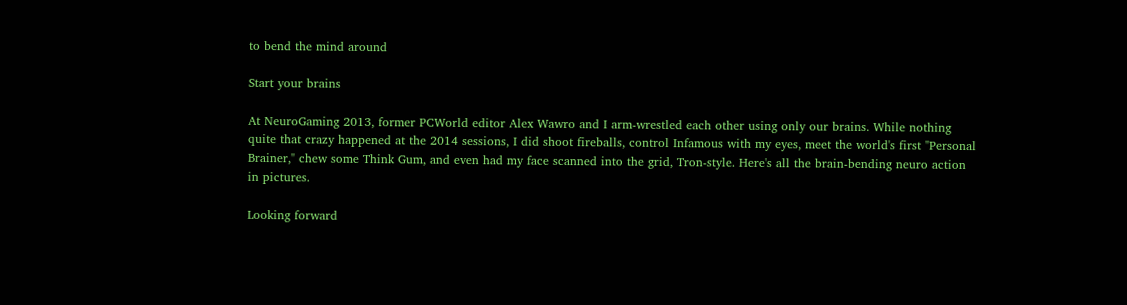to bend the mind around

Start your brains

At NeuroGaming 2013, former PCWorld editor Alex Wawro and I arm-wrestled each other using only our brains. While nothing quite that crazy happened at the 2014 sessions, I did shoot fireballs, control Infamous with my eyes, meet the world's first "Personal Brainer," chew some Think Gum, and even had my face scanned into the grid, Tron-style. Here's all the brain-bending neuro action in pictures.

Looking forward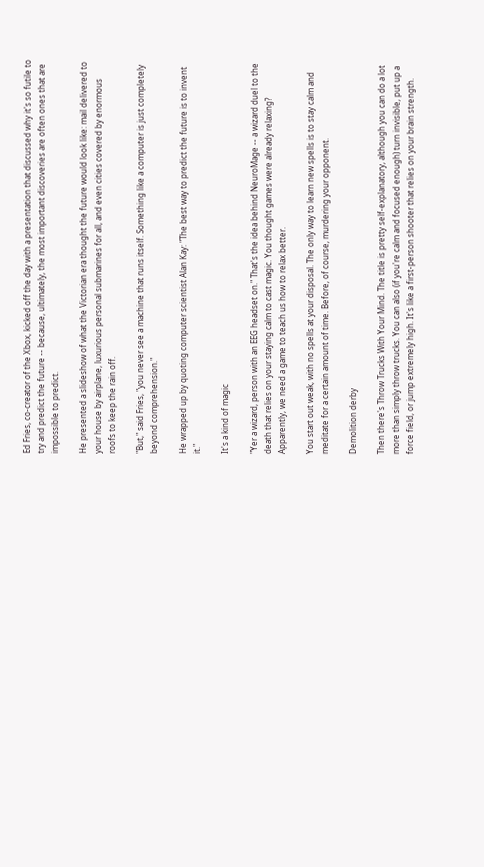Ed Fries, co-creator of the Xbox, kicked off the day with a presentation that discussed why it's so futile to try and predict the future -- because, ultimately, the most important discoveries are often ones that are impossible to predict.

He presented a slideshow of what the Victorian era thought the future would look like: mail delivered to your house by airplane, luxurious personal submarines for all, and even cities covered by enormous roofs to keep the rain off.

"But," said Fries, "you never see a machine that runs itself. Something like a computer is just completely beyond comprehension."

He wrapped up by quoting computer scientist Alan Kay: "The best way to predict the future is to invent it."

It's a kind of magic

"Yer a wizard, person with an EEG headset on." That's the idea behind NeuroMage -- a wizard duel to the death that relies on your staying calm to cast magic. You thought games were already relaxing? Apparently, we need a game to teach us how to relax better.

You start out weak, with no spells at your disposal. The only way to learn new spells is to stay calm and meditate for a certain amount of time. Before, of course, murdering your opponent.

Demolition derby

Then there's Throw Trucks With Your Mind. The title is pretty self-explanatory, although you can do a lot more than simply throw trucks. You can also (if you're calm and focused enough) turn invisible, put up a force field, or jump extremely high. It's like a first-person shooter that relies on your brain strength.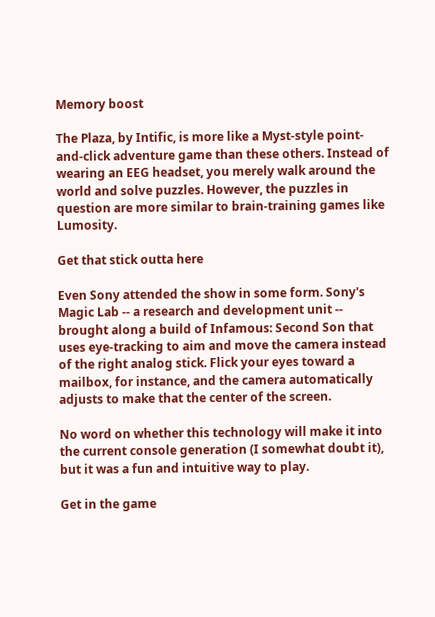Memory boost

The Plaza, by Intific, is more like a Myst-style point-and-click adventure game than these others. Instead of wearing an EEG headset, you merely walk around the world and solve puzzles. However, the puzzles in question are more similar to brain-training games like Lumosity.

Get that stick outta here

Even Sony attended the show in some form. Sony's Magic Lab -- a research and development unit -- brought along a build of Infamous: Second Son that uses eye-tracking to aim and move the camera instead of the right analog stick. Flick your eyes toward a mailbox, for instance, and the camera automatically adjusts to make that the center of the screen.

No word on whether this technology will make it into the current console generation (I somewhat doubt it), but it was a fun and intuitive way to play.

Get in the game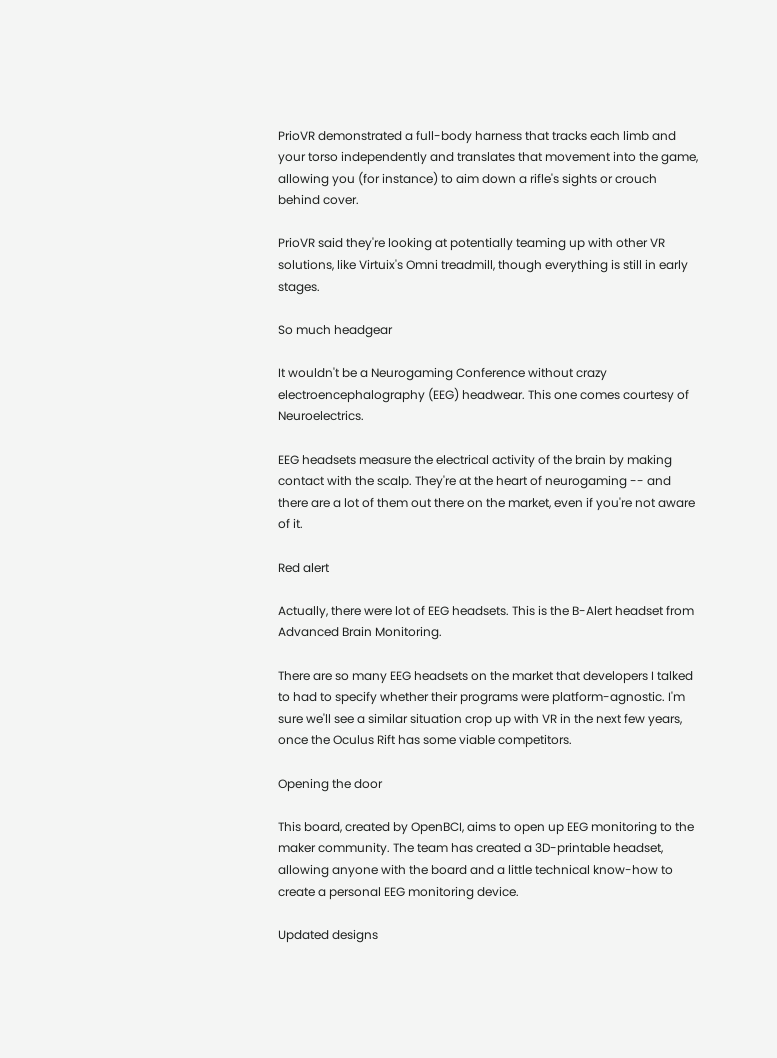PrioVR demonstrated a full-body harness that tracks each limb and your torso independently and translates that movement into the game, allowing you (for instance) to aim down a rifle's sights or crouch behind cover.

PrioVR said they're looking at potentially teaming up with other VR solutions, like Virtuix's Omni treadmill, though everything is still in early stages.

So much headgear

It wouldn't be a Neurogaming Conference without crazy electroencephalography (EEG) headwear. This one comes courtesy of Neuroelectrics.

EEG headsets measure the electrical activity of the brain by making contact with the scalp. They're at the heart of neurogaming -- and there are a lot of them out there on the market, even if you're not aware of it.

Red alert

Actually, there were lot of EEG headsets. This is the B-Alert headset from Advanced Brain Monitoring.

There are so many EEG headsets on the market that developers I talked to had to specify whether their programs were platform-agnostic. I'm sure we'll see a similar situation crop up with VR in the next few years, once the Oculus Rift has some viable competitors.

Opening the door

This board, created by OpenBCI, aims to open up EEG monitoring to the maker community. The team has created a 3D-printable headset, allowing anyone with the board and a little technical know-how to create a personal EEG monitoring device.

Updated designs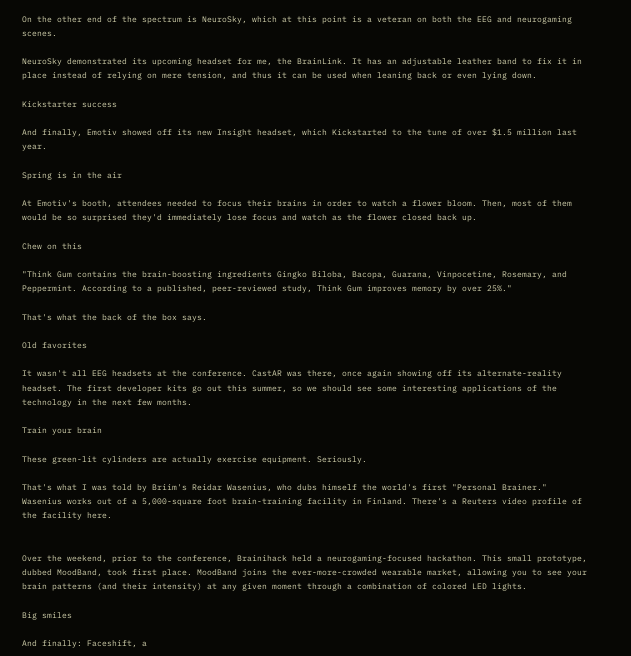On the other end of the spectrum is NeuroSky, which at this point is a veteran on both the EEG and neurogaming scenes.

NeuroSky demonstrated its upcoming headset for me, the BrainLink. It has an adjustable leather band to fix it in place instead of relying on mere tension, and thus it can be used when leaning back or even lying down.

Kickstarter success

And finally, Emotiv showed off its new Insight headset, which Kickstarted to the tune of over $1.5 million last year.

Spring is in the air

At Emotiv's booth, attendees needed to focus their brains in order to watch a flower bloom. Then, most of them would be so surprised they'd immediately lose focus and watch as the flower closed back up.

Chew on this

"Think Gum contains the brain-boosting ingredients Gingko Biloba, Bacopa, Guarana, Vinpocetine, Rosemary, and Peppermint. According to a published, peer-reviewed study, Think Gum improves memory by over 25%."

That's what the back of the box says.

Old favorites

It wasn't all EEG headsets at the conference. CastAR was there, once again showing off its alternate-reality headset. The first developer kits go out this summer, so we should see some interesting applications of the technology in the next few months.

Train your brain

These green-lit cylinders are actually exercise equipment. Seriously.

That's what I was told by Briim's Reidar Wasenius, who dubs himself the world's first "Personal Brainer." Wasenius works out of a 5,000-square foot brain-training facility in Finland. There's a Reuters video profile of the facility here.


Over the weekend, prior to the conference, Brainihack held a neurogaming-focused hackathon. This small prototype, dubbed MoodBand, took first place. MoodBand joins the ever-more-crowded wearable market, allowing you to see your brain patterns (and their intensity) at any given moment through a combination of colored LED lights.

Big smiles

And finally: Faceshift, a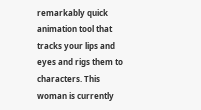remarkably quick animation tool that tracks your lips and eyes and rigs them to characters. This woman is currently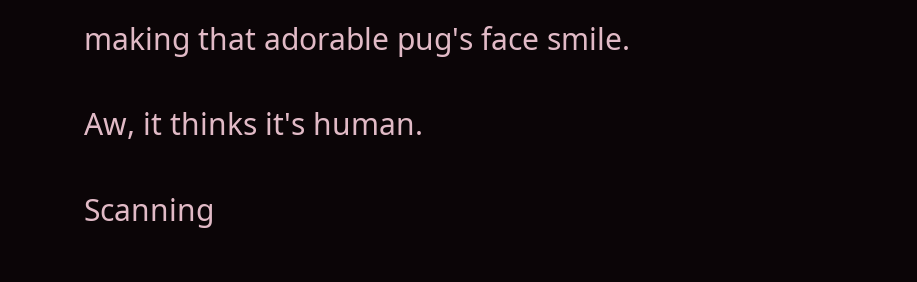making that adorable pug's face smile.

Aw, it thinks it's human.

Scanning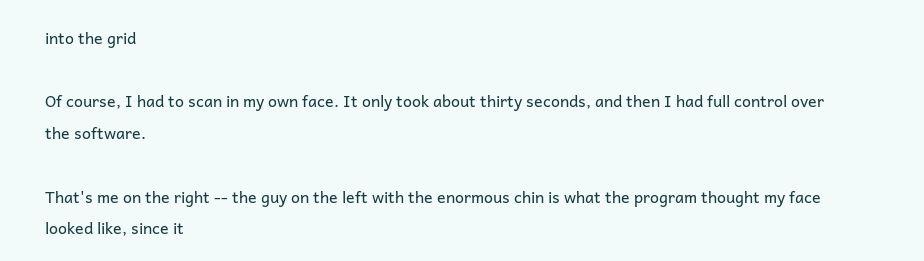into the grid

Of course, I had to scan in my own face. It only took about thirty seconds, and then I had full control over the software.

That's me on the right -- the guy on the left with the enormous chin is what the program thought my face looked like, since it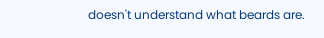doesn't understand what beards are.